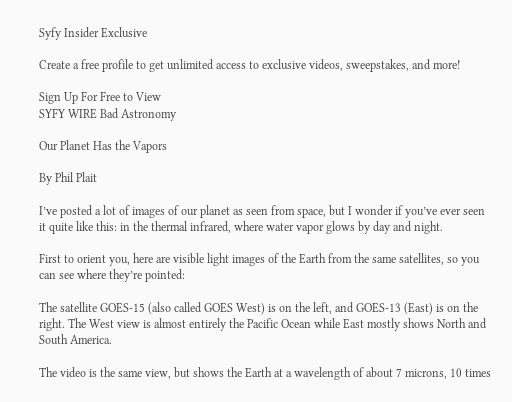Syfy Insider Exclusive

Create a free profile to get unlimited access to exclusive videos, sweepstakes, and more!

Sign Up For Free to View
SYFY WIRE Bad Astronomy

Our Planet Has the Vapors

By Phil Plait

I’ve posted a lot of images of our planet as seen from space, but I wonder if you’ve ever seen it quite like this: in the thermal infrared, where water vapor glows by day and night.

First to orient you, here are visible light images of the Earth from the same satellites, so you can see where they’re pointed:

The satellite GOES-15 (also called GOES West) is on the left, and GOES-13 (East) is on the right. The West view is almost entirely the Pacific Ocean while East mostly shows North and South America.

The video is the same view, but shows the Earth at a wavelength of about 7 microns, 10 times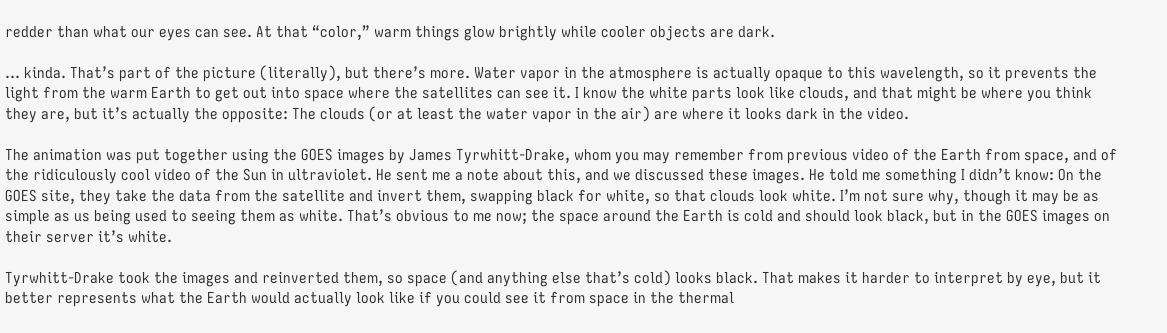redder than what our eyes can see. At that “color,” warm things glow brightly while cooler objects are dark.

… kinda. That’s part of the picture (literally), but there’s more. Water vapor in the atmosphere is actually opaque to this wavelength, so it prevents the light from the warm Earth to get out into space where the satellites can see it. I know the white parts look like clouds, and that might be where you think they are, but it’s actually the opposite: The clouds (or at least the water vapor in the air) are where it looks dark in the video.

The animation was put together using the GOES images by James Tyrwhitt-Drake, whom you may remember from previous video of the Earth from space, and of the ridiculously cool video of the Sun in ultraviolet. He sent me a note about this, and we discussed these images. He told me something I didn’t know: On the GOES site, they take the data from the satellite and invert them, swapping black for white, so that clouds look white. I’m not sure why, though it may be as simple as us being used to seeing them as white. That’s obvious to me now; the space around the Earth is cold and should look black, but in the GOES images on their server it’s white.

Tyrwhitt-Drake took the images and reinverted them, so space (and anything else that’s cold) looks black. That makes it harder to interpret by eye, but it better represents what the Earth would actually look like if you could see it from space in the thermal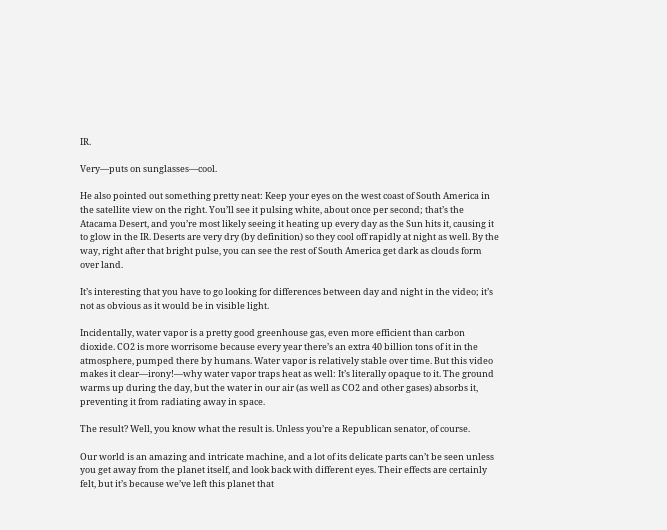IR.

Very—puts on sunglasses—cool.

He also pointed out something pretty neat: Keep your eyes on the west coast of South America in the satellite view on the right. You’ll see it pulsing white, about once per second; that’s the Atacama Desert, and you’re most likely seeing it heating up every day as the Sun hits it, causing it to glow in the IR. Deserts are very dry (by definition) so they cool off rapidly at night as well. By the way, right after that bright pulse, you can see the rest of South America get dark as clouds form over land.

It’s interesting that you have to go looking for differences between day and night in the video; it’s not as obvious as it would be in visible light.

Incidentally, water vapor is a pretty good greenhouse gas, even more efficient than carbon dioxide. CO2 is more worrisome because every year there’s an extra 40 billion tons of it in the atmosphere, pumped there by humans. Water vapor is relatively stable over time. But this video makes it clear—irony!—why water vapor traps heat as well: It’s literally opaque to it. The ground warms up during the day, but the water in our air (as well as CO2 and other gases) absorbs it, preventing it from radiating away in space.

The result? Well, you know what the result is. Unless you’re a Republican senator, of course.

Our world is an amazing and intricate machine, and a lot of its delicate parts can’t be seen unless you get away from the planet itself, and look back with different eyes. Their effects are certainly felt, but it’s because we’ve left this planet that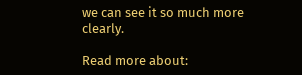we can see it so much more clearly.

Read more about: